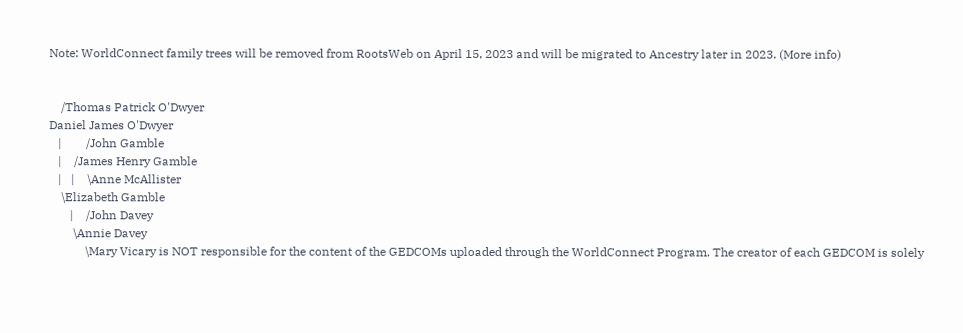Note: WorldConnect family trees will be removed from RootsWeb on April 15, 2023 and will be migrated to Ancestry later in 2023. (More info)


    /Thomas Patrick O'Dwyer
Daniel James O'Dwyer
   |        /John Gamble
   |    /James Henry Gamble
   |   |    \Anne McAllister
    \Elizabeth Gamble
       |    /John Davey
        \Annie Davey
            \Mary Vicary is NOT responsible for the content of the GEDCOMs uploaded through the WorldConnect Program. The creator of each GEDCOM is solely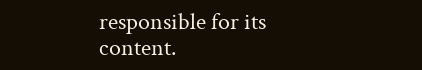responsible for its content.